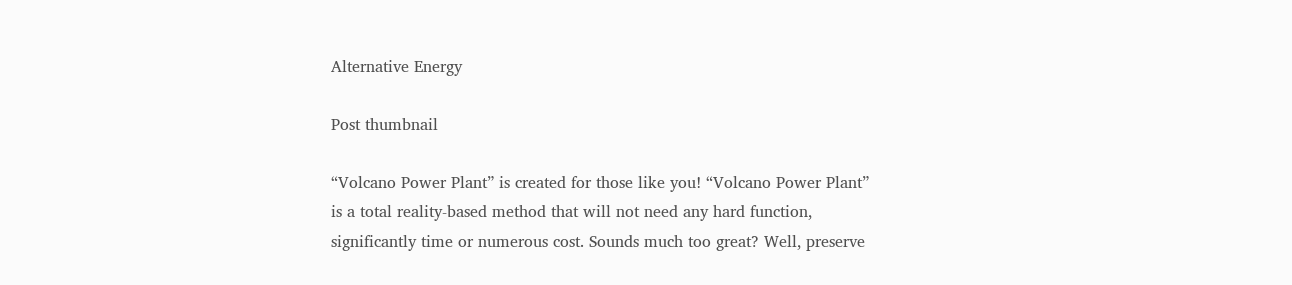Alternative Energy

Post thumbnail

“Volcano Power Plant” is created for those like you! “Volcano Power Plant” is a total reality-based method that will not need any hard function, significantly time or numerous cost. Sounds much too great? Well, preserve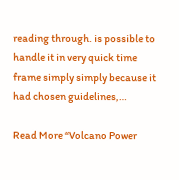reading through. is possible to handle it in very quick time frame simply simply because it had chosen guidelines,…

Read More “Volcano Power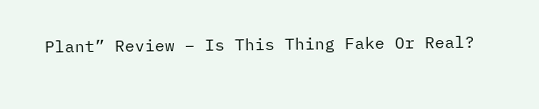Plant” Review – Is This Thing Fake Or Real?